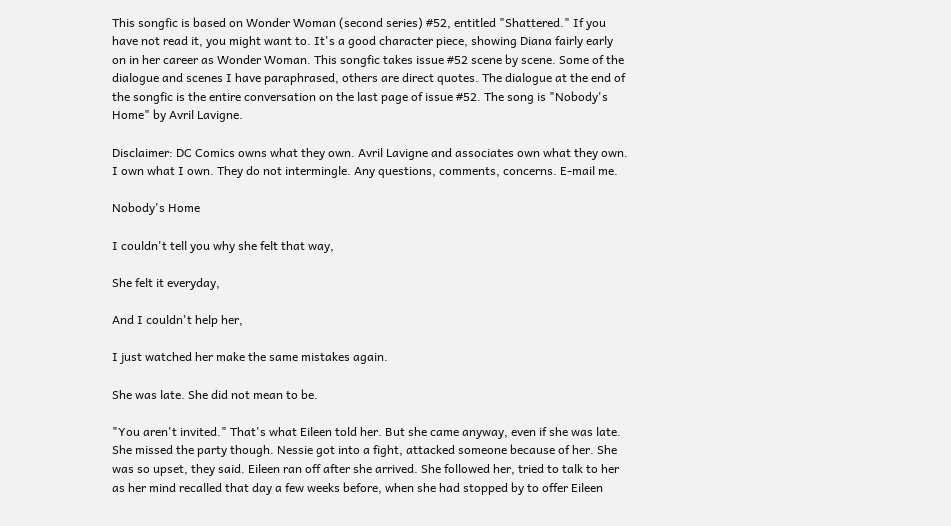This songfic is based on Wonder Woman (second series) #52, entitled "Shattered." If you have not read it, you might want to. It's a good character piece, showing Diana fairly early on in her career as Wonder Woman. This songfic takes issue #52 scene by scene. Some of the dialogue and scenes I have paraphrased, others are direct quotes. The dialogue at the end of the songfic is the entire conversation on the last page of issue #52. The song is "Nobody's Home" by Avril Lavigne.

Disclaimer: DC Comics owns what they own. Avril Lavigne and associates own what they own. I own what I own. They do not intermingle. Any questions, comments, concerns. E-mail me.

Nobody's Home

I couldn't tell you why she felt that way,

She felt it everyday,

And I couldn't help her,

I just watched her make the same mistakes again.

She was late. She did not mean to be.

"You aren't invited." That's what Eileen told her. But she came anyway, even if she was late. She missed the party though. Nessie got into a fight, attacked someone because of her. She was so upset, they said. Eileen ran off after she arrived. She followed her, tried to talk to her as her mind recalled that day a few weeks before, when she had stopped by to offer Eileen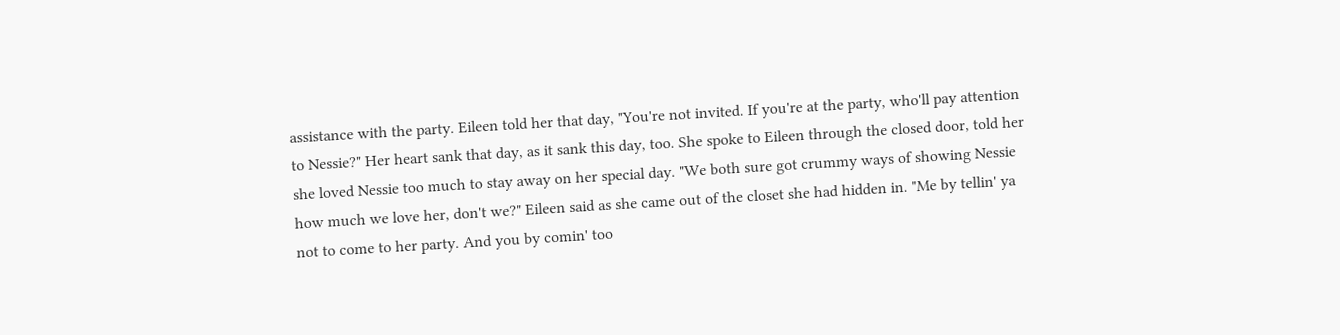assistance with the party. Eileen told her that day, "You're not invited. If you're at the party, who'll pay attention to Nessie?" Her heart sank that day, as it sank this day, too. She spoke to Eileen through the closed door, told her she loved Nessie too much to stay away on her special day. "We both sure got crummy ways of showing Nessie how much we love her, don't we?" Eileen said as she came out of the closet she had hidden in. "Me by tellin' ya not to come to her party. And you by comin' too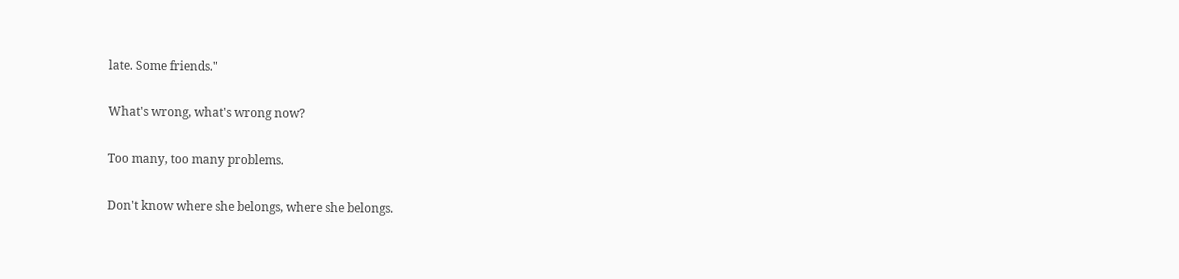late. Some friends."

What's wrong, what's wrong now?

Too many, too many problems.

Don't know where she belongs, where she belongs.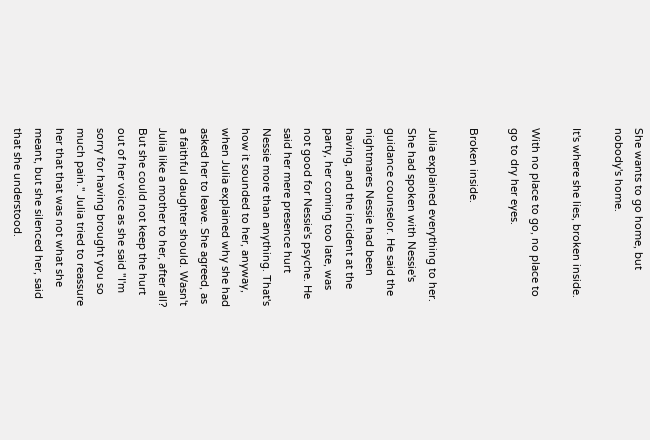She wants to go home, but nobody's home.

It's where she lies, broken inside.

With no place to go, no place to go to dry her eyes.

Broken inside.

Julia explained everything to her. She had spoken with Nessie's guidance counselor. He said the nightmares Nessie had been having, and the incident at the party, her coming too late, was not good for Nessie's psyche. He said her mere presence hurt Nessie more than anything. That's how it sounded to her, anyway, when Julia explained why she had asked her to leave. She agreed, as a faithful daughter should. Wasn't Julia like a mother to her, after all? But she could not keep the hurt out of her voice as she said "I'm sorry for having brought you so much pain." Julia tried to reassure her that that was not what she meant, but she silenced her, said that she understood.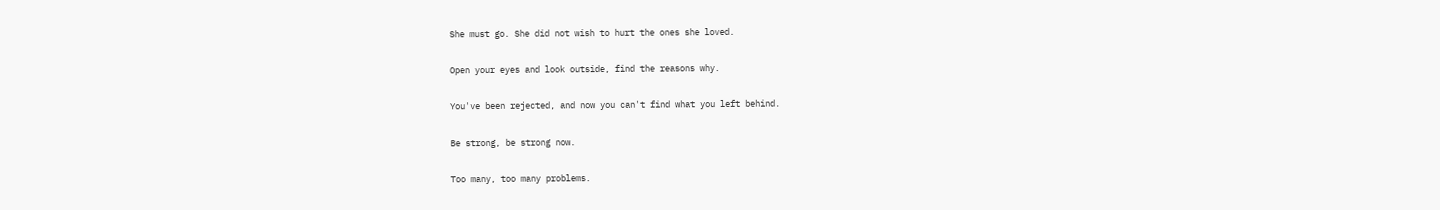She must go. She did not wish to hurt the ones she loved.

Open your eyes and look outside, find the reasons why.

You've been rejected, and now you can't find what you left behind.

Be strong, be strong now.

Too many, too many problems.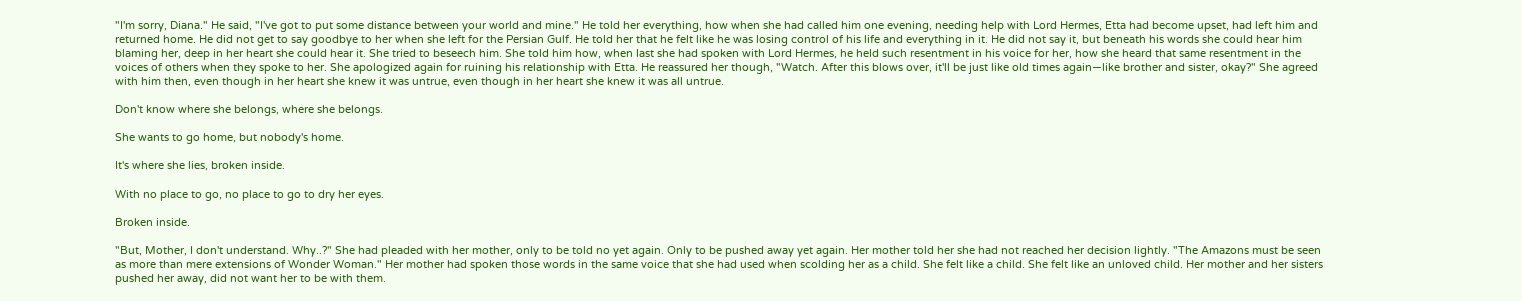"I'm sorry, Diana." He said, "I've got to put some distance between your world and mine." He told her everything, how when she had called him one evening, needing help with Lord Hermes, Etta had become upset, had left him and returned home. He did not get to say goodbye to her when she left for the Persian Gulf. He told her that he felt like he was losing control of his life and everything in it. He did not say it, but beneath his words she could hear him blaming her, deep in her heart she could hear it. She tried to beseech him. She told him how, when last she had spoken with Lord Hermes, he held such resentment in his voice for her, how she heard that same resentment in the voices of others when they spoke to her. She apologized again for ruining his relationship with Etta. He reassured her though, "Watch. After this blows over, it'll be just like old times again—like brother and sister, okay?" She agreed with him then, even though in her heart she knew it was untrue, even though in her heart she knew it was all untrue.

Don't know where she belongs, where she belongs.

She wants to go home, but nobody's home.

It's where she lies, broken inside.

With no place to go, no place to go to dry her eyes.

Broken inside.

"But, Mother, I don't understand. Why..?" She had pleaded with her mother, only to be told no yet again. Only to be pushed away yet again. Her mother told her she had not reached her decision lightly. "The Amazons must be seen as more than mere extensions of Wonder Woman." Her mother had spoken those words in the same voice that she had used when scolding her as a child. She felt like a child. She felt like an unloved child. Her mother and her sisters pushed her away, did not want her to be with them.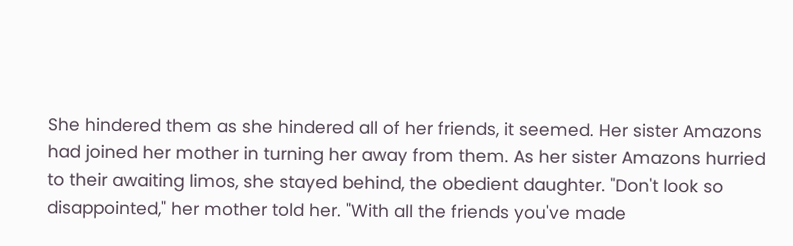She hindered them as she hindered all of her friends, it seemed. Her sister Amazons had joined her mother in turning her away from them. As her sister Amazons hurried to their awaiting limos, she stayed behind, the obedient daughter. "Don't look so disappointed," her mother told her. "With all the friends you've made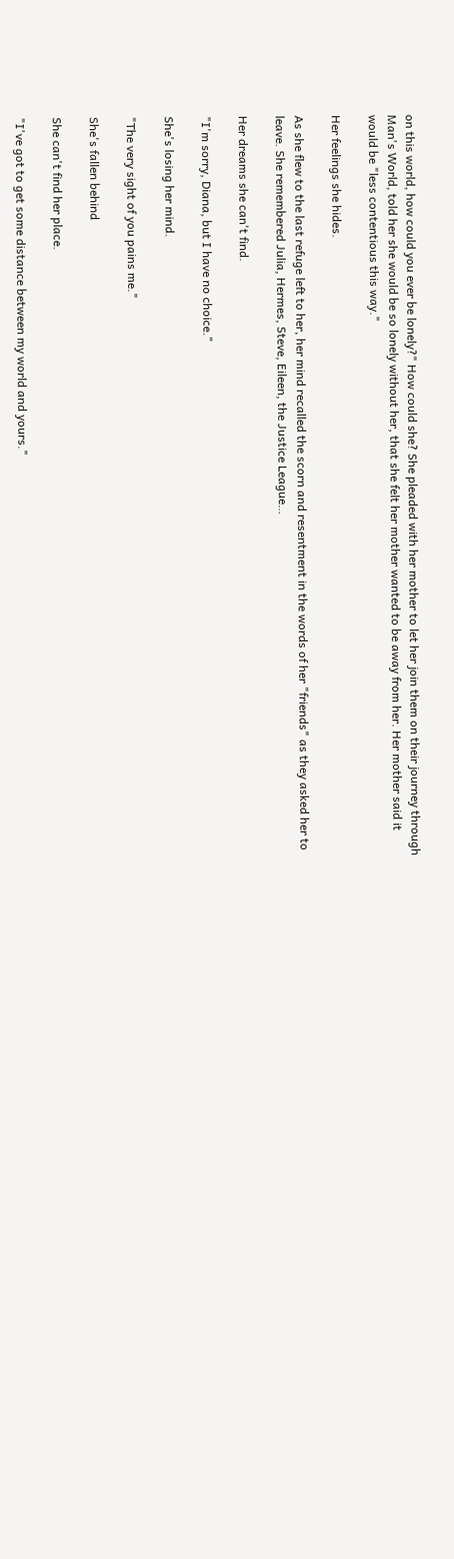on this world, how could you ever be lonely?" How could she? She pleaded with her mother to let her join them on their journey through Man's World, told her she would be so lonely without her, that she felt her mother wanted to be away from her. Her mother said it would be "less contentious this way."

Her feelings she hides.

As she flew to the last refuge left to her, her mind recalled the scorn and resentment in the words of her "friends" as they asked her to leave. She remembered Julia, Hermes, Steve, Eileen, the Justice League…

Her dreams she can't find.

"I'm sorry, Diana, but I have no choice."

She's losing her mind.

"The very sight of you pains me."

She's fallen behind

She can't find her place.

"I've got to get some distance between my world and yours."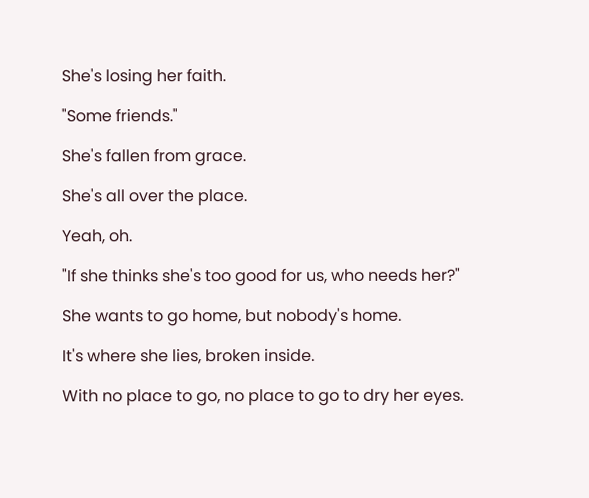She's losing her faith.

"Some friends."

She's fallen from grace.

She's all over the place.

Yeah, oh.

"If she thinks she's too good for us, who needs her?"

She wants to go home, but nobody's home.

It's where she lies, broken inside.

With no place to go, no place to go to dry her eyes.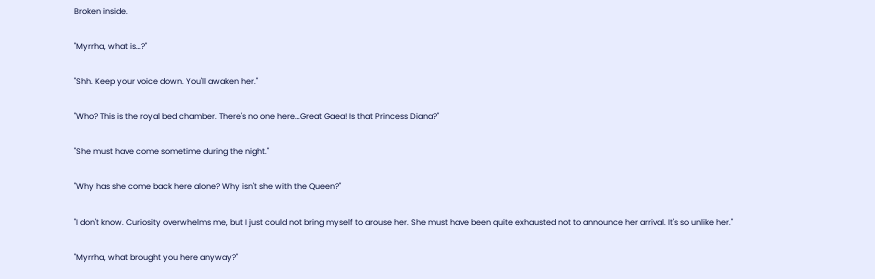Broken inside.

"Myrrha, what is…?"

"Shh. Keep your voice down. You'll awaken her."

"Who? This is the royal bed chamber. There's no one here…Great Gaea! Is that Princess Diana?"

"She must have come sometime during the night."

"Why has she come back here alone? Why isn't she with the Queen?"

"I don't know. Curiosity overwhelms me, but I just could not bring myself to arouse her. She must have been quite exhausted not to announce her arrival. It's so unlike her."

"Myrrha, what brought you here anyway?"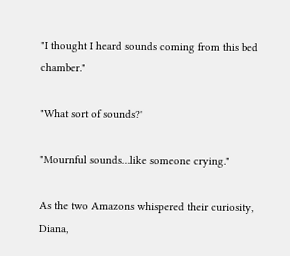"I thought I heard sounds coming from this bed chamber."

"What sort of sounds?'

"Mournful sounds…like someone crying."

As the two Amazons whispered their curiosity, Diana,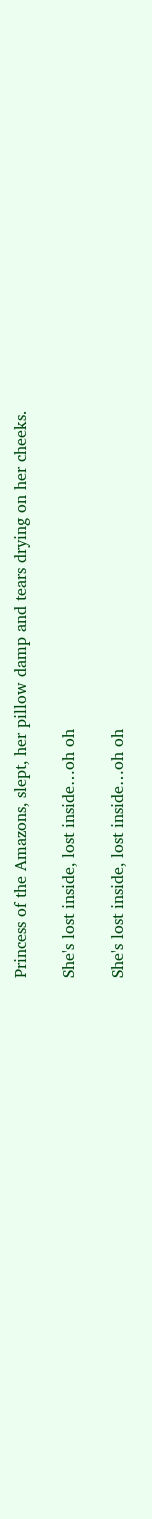Princess of the Amazons, slept, her pillow damp and tears drying on her cheeks.

She's lost inside, lost inside…oh oh

She's lost inside, lost inside…oh oh